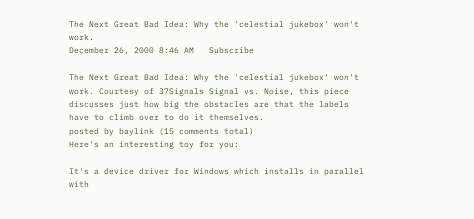The Next Great Bad Idea: Why the 'celestial jukebox' won't work.
December 26, 2000 8:46 AM   Subscribe

The Next Great Bad Idea: Why the 'celestial jukebox' won't work. Courtesy of 37Signals Signal vs. Noise, this piece discusses just how big the obstacles are that the labels have to climb over to do it themselves.
posted by baylink (15 comments total)
Here's an interesting toy for you:

It's a device driver for Windows which installs in parallel with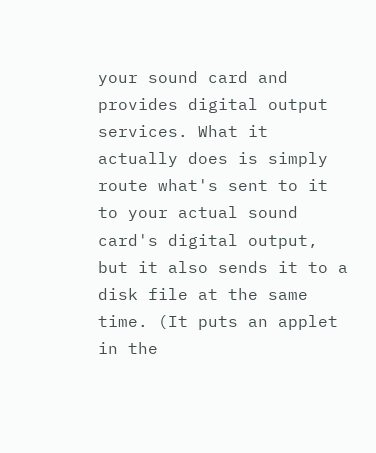your sound card and provides digital output services. What it actually does is simply route what's sent to it to your actual sound card's digital output, but it also sends it to a disk file at the same time. (It puts an applet in the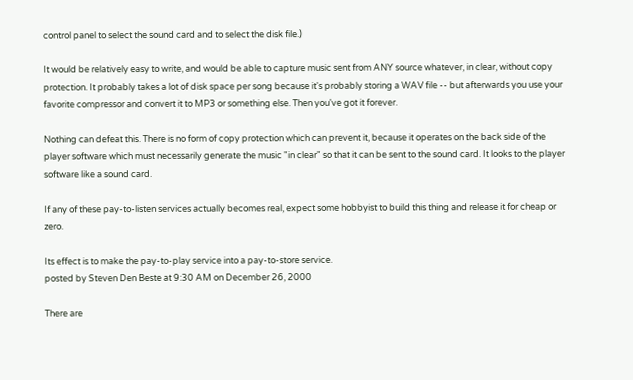control panel to select the sound card and to select the disk file.)

It would be relatively easy to write, and would be able to capture music sent from ANY source whatever, in clear, without copy protection. It probably takes a lot of disk space per song because it's probably storing a WAV file -- but afterwards you use your favorite compressor and convert it to MP3 or something else. Then you've got it forever.

Nothing can defeat this. There is no form of copy protection which can prevent it, because it operates on the back side of the player software which must necessarily generate the music "in clear" so that it can be sent to the sound card. It looks to the player software like a sound card.

If any of these pay-to-listen services actually becomes real, expect some hobbyist to build this thing and release it for cheap or zero.

Its effect is to make the pay-to-play service into a pay-to-store service.
posted by Steven Den Beste at 9:30 AM on December 26, 2000

There are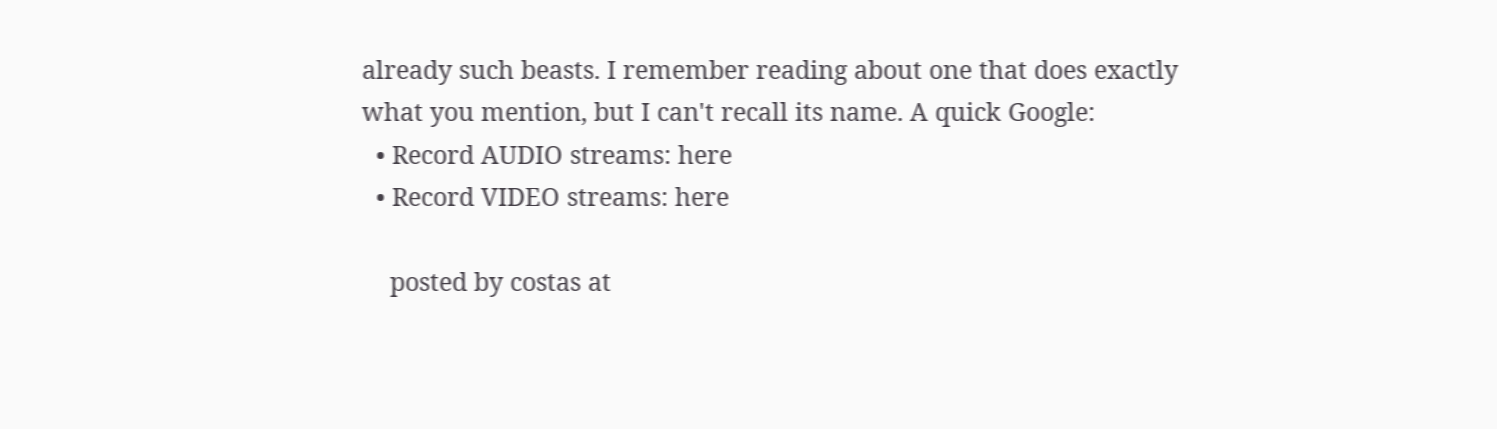already such beasts. I remember reading about one that does exactly what you mention, but I can't recall its name. A quick Google:
  • Record AUDIO streams: here
  • Record VIDEO streams: here

    posted by costas at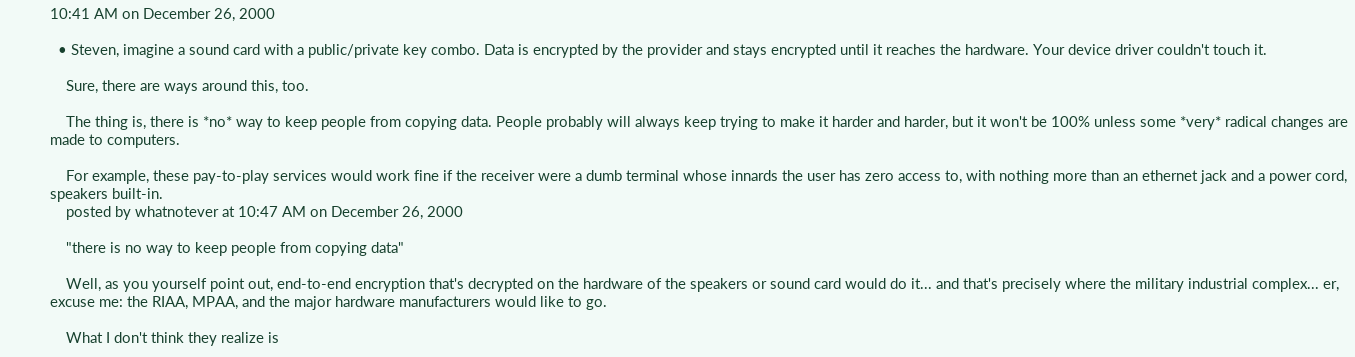10:41 AM on December 26, 2000

  • Steven, imagine a sound card with a public/private key combo. Data is encrypted by the provider and stays encrypted until it reaches the hardware. Your device driver couldn't touch it.

    Sure, there are ways around this, too.

    The thing is, there is *no* way to keep people from copying data. People probably will always keep trying to make it harder and harder, but it won't be 100% unless some *very* radical changes are made to computers.

    For example, these pay-to-play services would work fine if the receiver were a dumb terminal whose innards the user has zero access to, with nothing more than an ethernet jack and a power cord, speakers built-in.
    posted by whatnotever at 10:47 AM on December 26, 2000

    "there is no way to keep people from copying data"

    Well, as you yourself point out, end-to-end encryption that's decrypted on the hardware of the speakers or sound card would do it... and that's precisely where the military industrial complex... er, excuse me: the RIAA, MPAA, and the major hardware manufacturers would like to go.

    What I don't think they realize is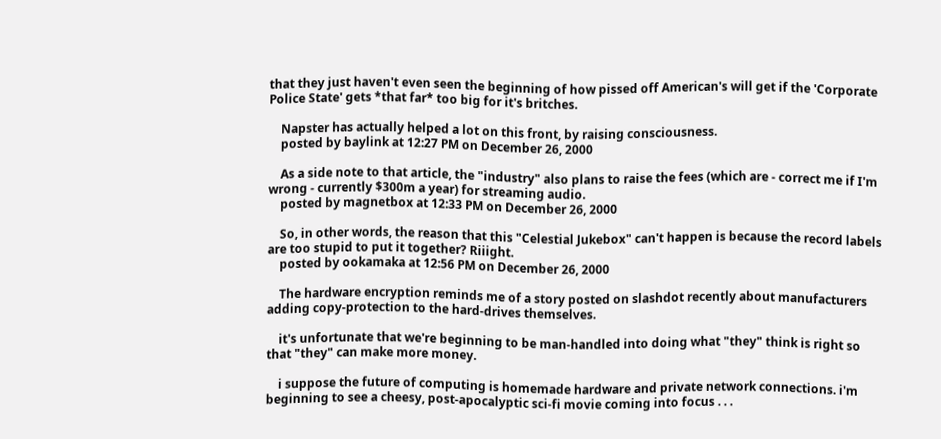that they just haven't even seen the beginning of how pissed off American's will get if the 'Corporate Police State' gets *that far* too big for it's britches.

    Napster has actually helped a lot on this front, by raising consciousness.
    posted by baylink at 12:27 PM on December 26, 2000

    As a side note to that article, the "industry" also plans to raise the fees (which are - correct me if I'm wrong - currently $300m a year) for streaming audio.
    posted by magnetbox at 12:33 PM on December 26, 2000

    So, in other words, the reason that this "Celestial Jukebox" can't happen is because the record labels are too stupid to put it together? Riiight.
    posted by ookamaka at 12:56 PM on December 26, 2000

    The hardware encryption reminds me of a story posted on slashdot recently about manufacturers adding copy-protection to the hard-drives themselves.

    it's unfortunate that we're beginning to be man-handled into doing what "they" think is right so that "they" can make more money.

    i suppose the future of computing is homemade hardware and private network connections. i'm beginning to see a cheesy, post-apocalyptic sci-fi movie coming into focus . . .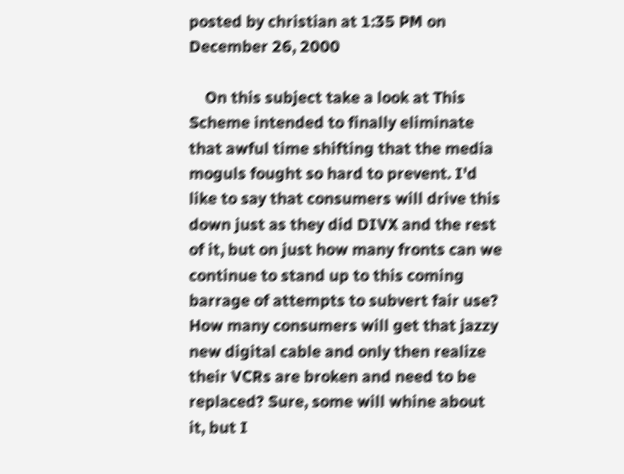posted by christian at 1:35 PM on December 26, 2000

    On this subject take a look at This Scheme intended to finally eliminate that awful time shifting that the media moguls fought so hard to prevent. I'd like to say that consumers will drive this down just as they did DIVX and the rest of it, but on just how many fronts can we continue to stand up to this coming barrage of attempts to subvert fair use? How many consumers will get that jazzy new digital cable and only then realize their VCRs are broken and need to be replaced? Sure, some will whine about it, but I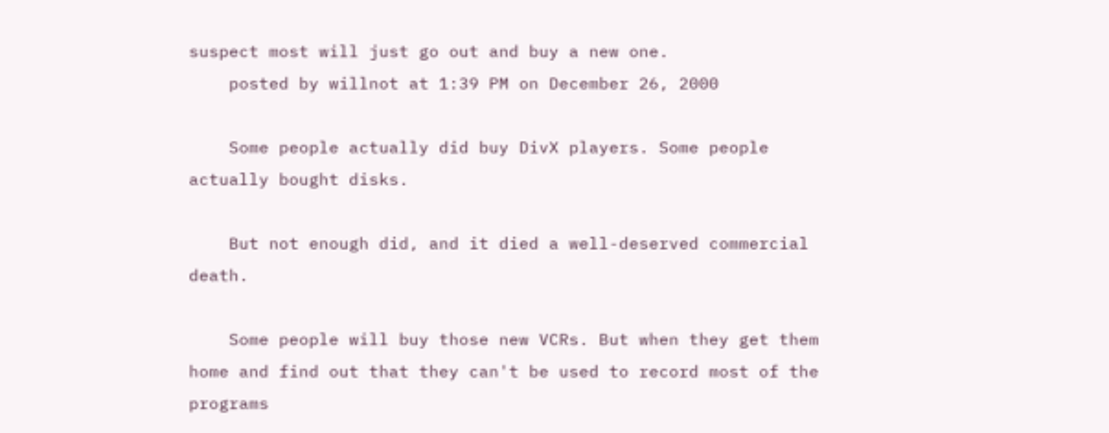suspect most will just go out and buy a new one.
    posted by willnot at 1:39 PM on December 26, 2000

    Some people actually did buy DivX players. Some people actually bought disks.

    But not enough did, and it died a well-deserved commercial death.

    Some people will buy those new VCRs. But when they get them home and find out that they can't be used to record most of the programs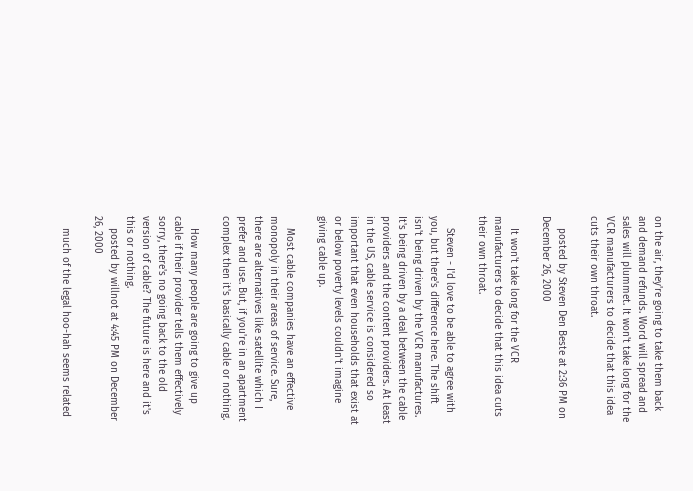on the air, they're going to take them back and demand refunds. Word will spread and sales will plummet. It won't take long for the VCR manufacturers to decide that this idea cuts their own throat.

    posted by Steven Den Beste at 2:36 PM on December 26, 2000

    It won't take long for the VCR manufacturers to decide that this idea cuts their own throat.

    Steven - I'd love to be able to agree with you, but there's difference here. The shift isn't being driven by the VCR manufactures. It's being driven by a deal between the cable providers and the content providers. At least in the US, cable service is considered so important that even households that exist at or below poverty levels couldn't imagine giving cable up.

    Most cable companies have an effective monopoly in their areas of service. Sure, there are alternatives like satellite which I prefer and use. But, if you're in an apartment complex then it's basically cable or nothing.

    How many people are going to give up cable if their provider tells them effectively sorry, there's no going back to the old version of cable? The future is here and it's this or nothing.
    posted by willnot at 4:45 PM on December 26, 2000

    much of the legal hoo-hah seems related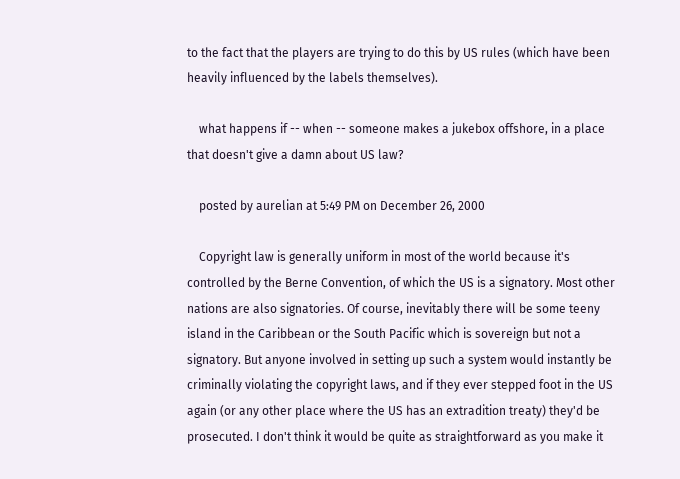to the fact that the players are trying to do this by US rules (which have been heavily influenced by the labels themselves).

    what happens if -- when -- someone makes a jukebox offshore, in a place that doesn't give a damn about US law?

    posted by aurelian at 5:49 PM on December 26, 2000

    Copyright law is generally uniform in most of the world because it's controlled by the Berne Convention, of which the US is a signatory. Most other nations are also signatories. Of course, inevitably there will be some teeny island in the Caribbean or the South Pacific which is sovereign but not a signatory. But anyone involved in setting up such a system would instantly be criminally violating the copyright laws, and if they ever stepped foot in the US again (or any other place where the US has an extradition treaty) they'd be prosecuted. I don't think it would be quite as straightforward as you make it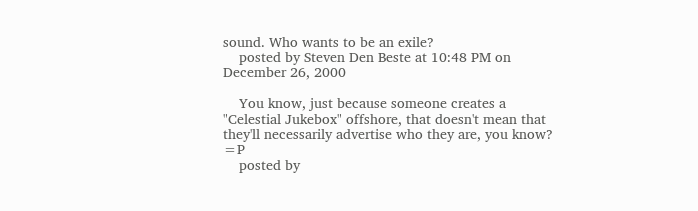sound. Who wants to be an exile?
    posted by Steven Den Beste at 10:48 PM on December 26, 2000

    You know, just because someone creates a "Celestial Jukebox" offshore, that doesn't mean that they'll necessarily advertise who they are, you know? =P
    posted by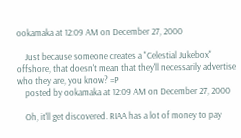ookamaka at 12:09 AM on December 27, 2000

    Just because someone creates a "Celestial Jukebox" offshore, that doesn't mean that they'll necessarily advertise who they are, you know? =P
    posted by ookamaka at 12:09 AM on December 27, 2000

    Oh, it'll get discovered. RIAA has a lot of money to pay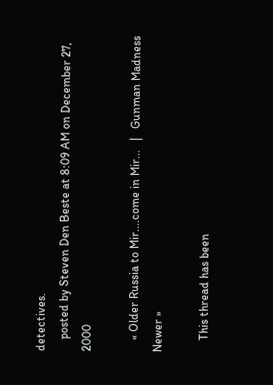detectives.
    posted by Steven Den Beste at 8:09 AM on December 27, 2000

    « Older Russia to Mir....come in Mir...   |   Gunman Madness Newer »

    This thread has been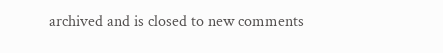archived and is closed to new comments